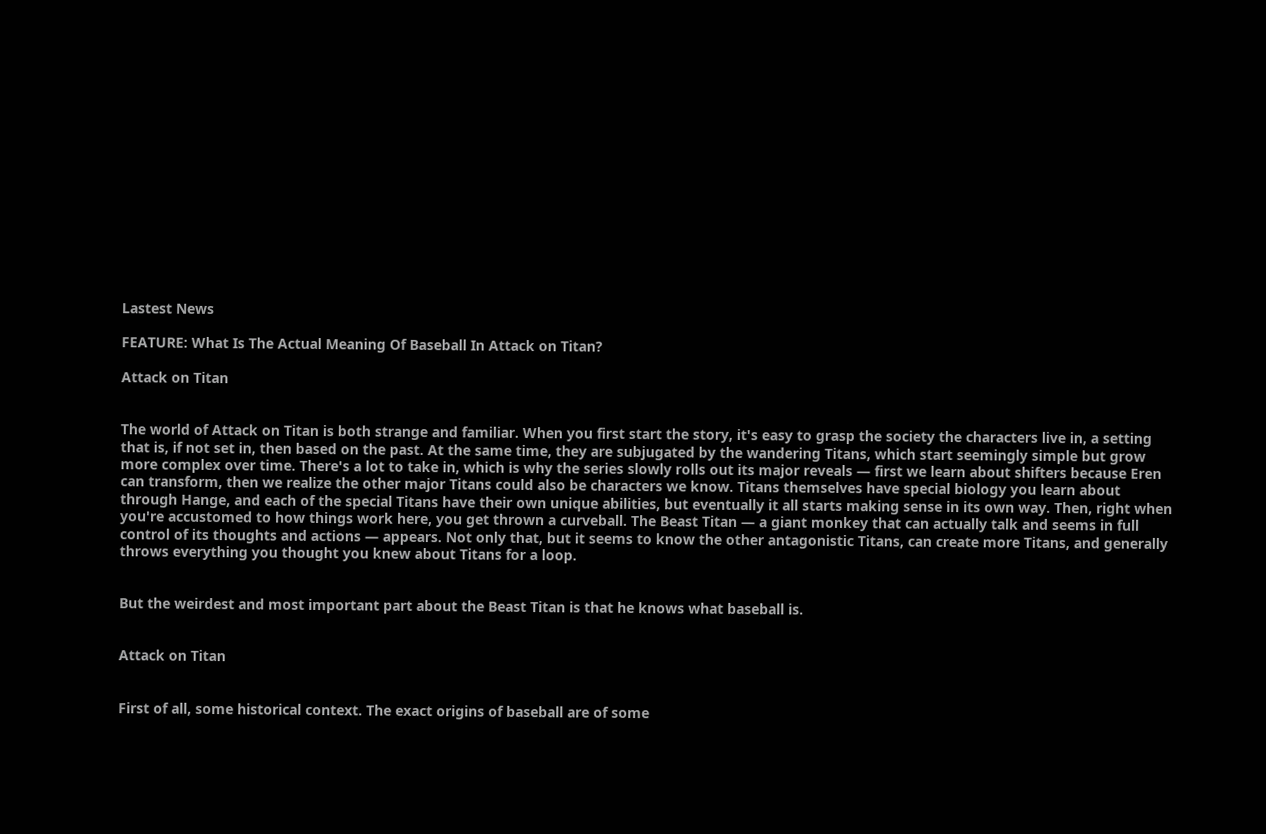Lastest News

FEATURE: What Is The Actual Meaning Of Baseball In Attack on Titan?

Attack on Titan


The world of Attack on Titan is both strange and familiar. When you first start the story, it's easy to grasp the society the characters live in, a setting that is, if not set in, then based on the past. At the same time, they are subjugated by the wandering Titans, which start seemingly simple but grow more complex over time. There's a lot to take in, which is why the series slowly rolls out its major reveals — first we learn about shifters because Eren can transform, then we realize the other major Titans could also be characters we know. Titans themselves have special biology you learn about through Hange, and each of the special Titans have their own unique abilities, but eventually it all starts making sense in its own way. Then, right when you're accustomed to how things work here, you get thrown a curveball. The Beast Titan — a giant monkey that can actually talk and seems in full control of its thoughts and actions — appears. Not only that, but it seems to know the other antagonistic Titans, can create more Titans, and generally throws everything you thought you knew about Titans for a loop.


But the weirdest and most important part about the Beast Titan is that he knows what baseball is.


Attack on Titan


First of all, some historical context. The exact origins of baseball are of some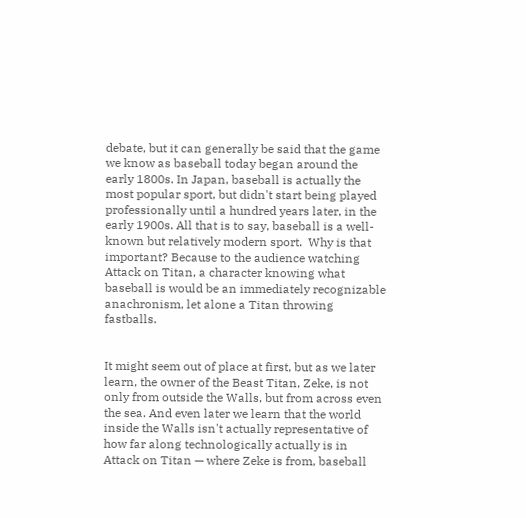debate, but it can generally be said that the game we know as baseball today began around the early 1800s. In Japan, baseball is actually the most popular sport, but didn't start being played professionally until a hundred years later, in the early 1900s. All that is to say, baseball is a well-known but relatively modern sport.  Why is that important? Because to the audience watching Attack on Titan, a character knowing what baseball is would be an immediately recognizable anachronism, let alone a Titan throwing fastballs.


It might seem out of place at first, but as we later learn, the owner of the Beast Titan, Zeke, is not only from outside the Walls, but from across even the sea. And even later we learn that the world inside the Walls isn't actually representative of how far along technologically actually is in Attack on Titan — where Zeke is from, baseball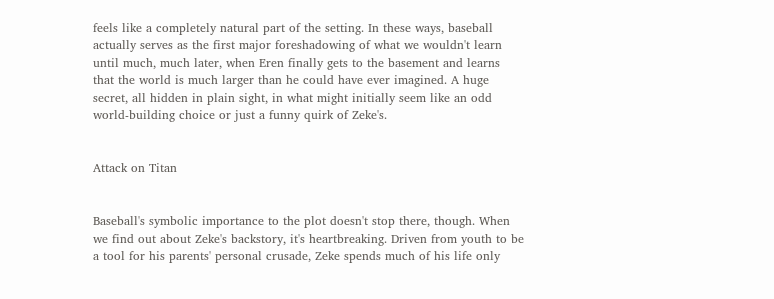feels like a completely natural part of the setting. In these ways, baseball actually serves as the first major foreshadowing of what we wouldn't learn until much, much later, when Eren finally gets to the basement and learns that the world is much larger than he could have ever imagined. A huge secret, all hidden in plain sight, in what might initially seem like an odd world-building choice or just a funny quirk of Zeke's.


Attack on Titan


Baseball's symbolic importance to the plot doesn't stop there, though. When we find out about Zeke's backstory, it's heartbreaking. Driven from youth to be a tool for his parents' personal crusade, Zeke spends much of his life only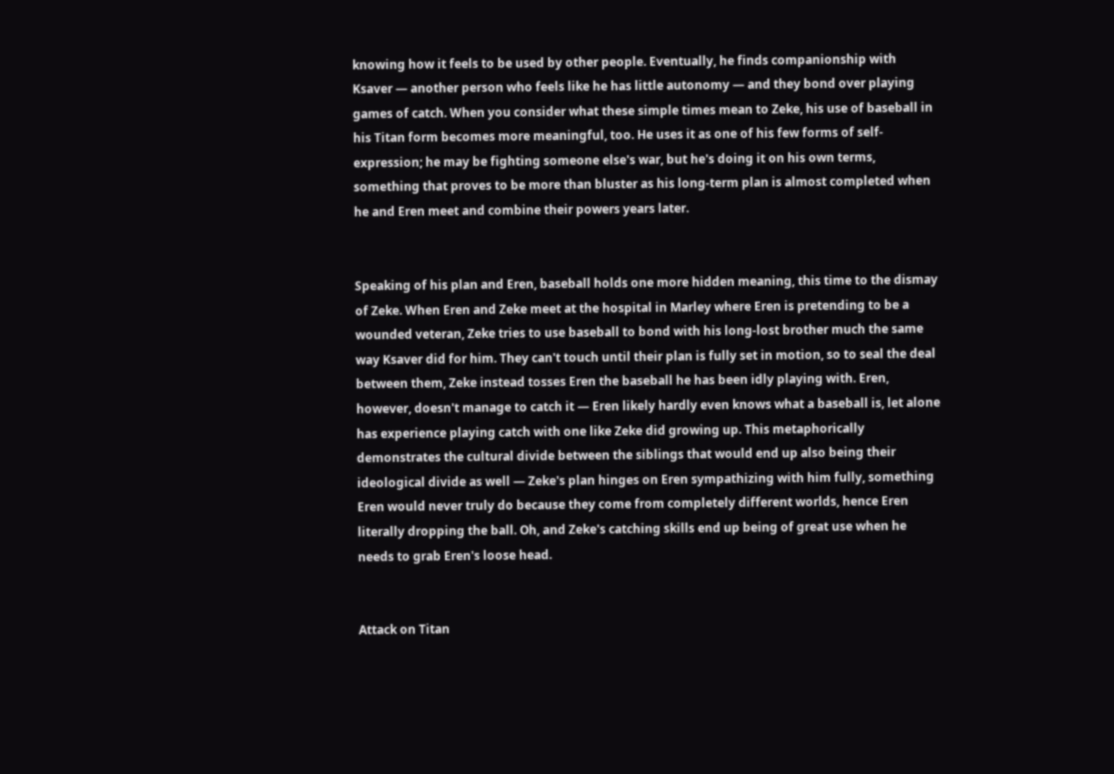knowing how it feels to be used by other people. Eventually, he finds companionship with Ksaver — another person who feels like he has little autonomy — and they bond over playing games of catch. When you consider what these simple times mean to Zeke, his use of baseball in his Titan form becomes more meaningful, too. He uses it as one of his few forms of self-expression; he may be fighting someone else's war, but he's doing it on his own terms, something that proves to be more than bluster as his long-term plan is almost completed when he and Eren meet and combine their powers years later.


Speaking of his plan and Eren, baseball holds one more hidden meaning, this time to the dismay of Zeke. When Eren and Zeke meet at the hospital in Marley where Eren is pretending to be a wounded veteran, Zeke tries to use baseball to bond with his long-lost brother much the same way Ksaver did for him. They can't touch until their plan is fully set in motion, so to seal the deal between them, Zeke instead tosses Eren the baseball he has been idly playing with. Eren, however, doesn't manage to catch it — Eren likely hardly even knows what a baseball is, let alone has experience playing catch with one like Zeke did growing up. This metaphorically demonstrates the cultural divide between the siblings that would end up also being their ideological divide as well — Zeke's plan hinges on Eren sympathizing with him fully, something Eren would never truly do because they come from completely different worlds, hence Eren literally dropping the ball. Oh, and Zeke's catching skills end up being of great use when he needs to grab Eren's loose head.


Attack on Titan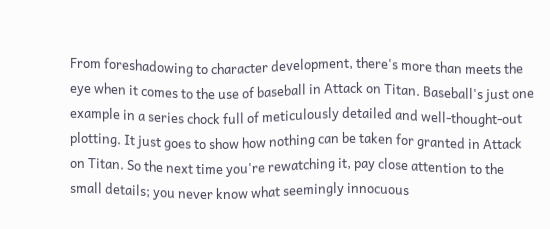From foreshadowing to character development, there's more than meets the eye when it comes to the use of baseball in Attack on Titan. Baseball's just one example in a series chock full of meticulously detailed and well-thought-out plotting. It just goes to show how nothing can be taken for granted in Attack on Titan. So the next time you're rewatching it, pay close attention to the small details; you never know what seemingly innocuous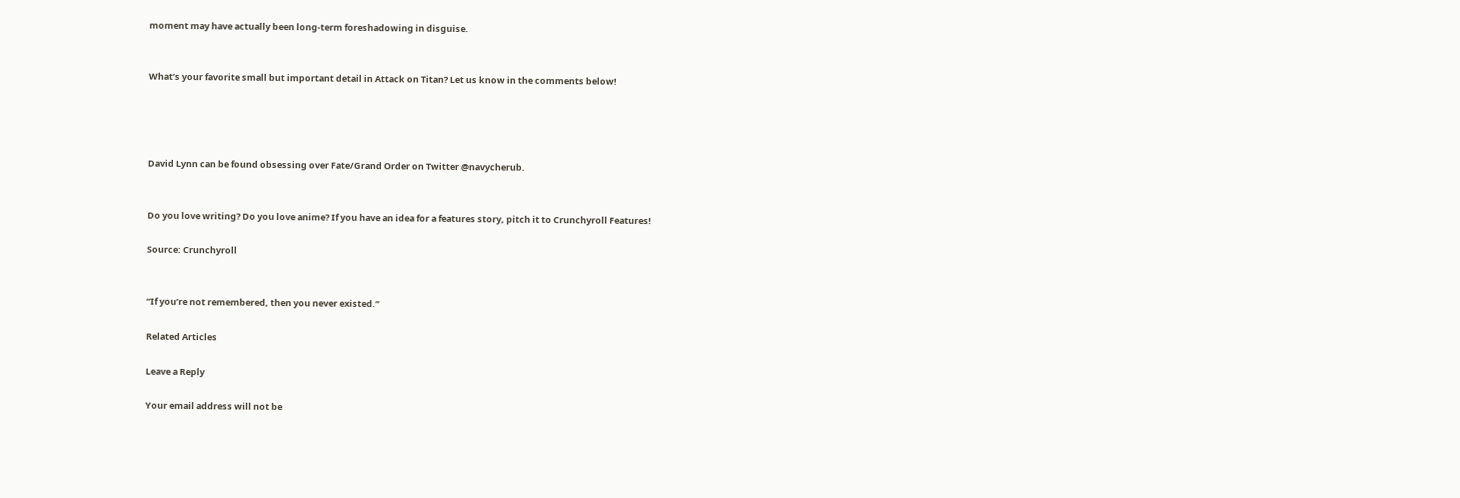moment may have actually been long-term foreshadowing in disguise.


What’s your favorite small but important detail in Attack on Titan? Let us know in the comments below!




David Lynn can be found obsessing over Fate/Grand Order on Twitter @navycherub.


Do you love writing? Do you love anime? If you have an idea for a features story, pitch it to Crunchyroll Features!

Source: Crunchyroll


“If you’re not remembered, then you never existed.”

Related Articles

Leave a Reply

Your email address will not be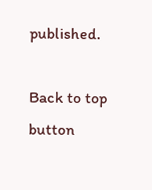published.

Back to top button